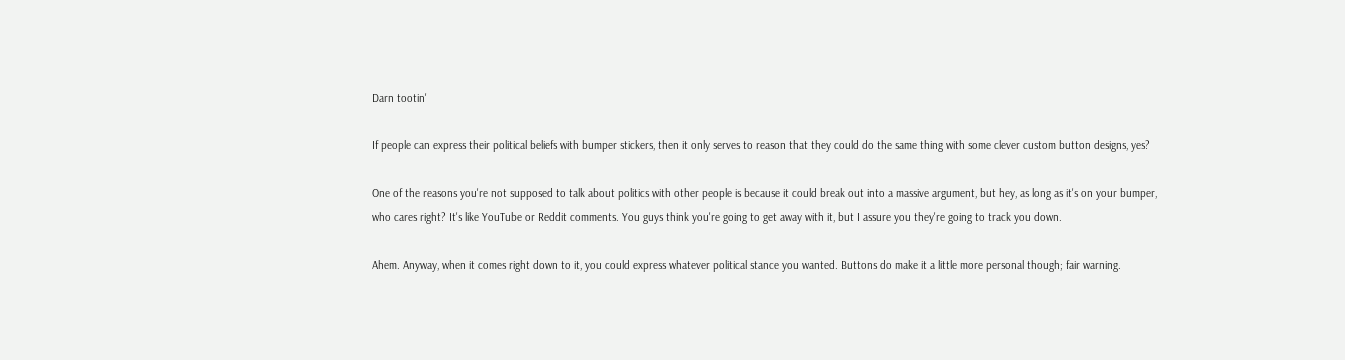Darn tootin'

If people can express their political beliefs with bumper stickers, then it only serves to reason that they could do the same thing with some clever custom button designs, yes?

One of the reasons you're not supposed to talk about politics with other people is because it could break out into a massive argument, but hey, as long as it's on your bumper, who cares right? It's like YouTube or Reddit comments. You guys think you're going to get away with it, but I assure you they're going to track you down.

Ahem. Anyway, when it comes right down to it, you could express whatever political stance you wanted. Buttons do make it a little more personal though; fair warning.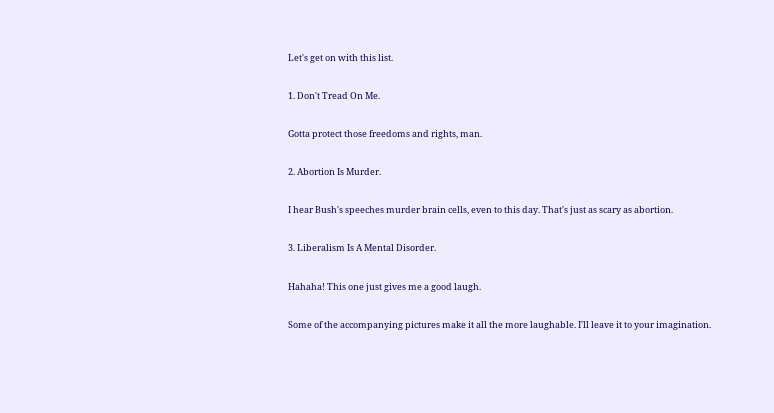Let's get on with this list.

1. Don't Tread On Me.

Gotta protect those freedoms and rights, man.

2. Abortion Is Murder.

I hear Bush's speeches murder brain cells, even to this day. That's just as scary as abortion.

3. Liberalism Is A Mental Disorder.

Hahaha! This one just gives me a good laugh.

Some of the accompanying pictures make it all the more laughable. I'll leave it to your imagination.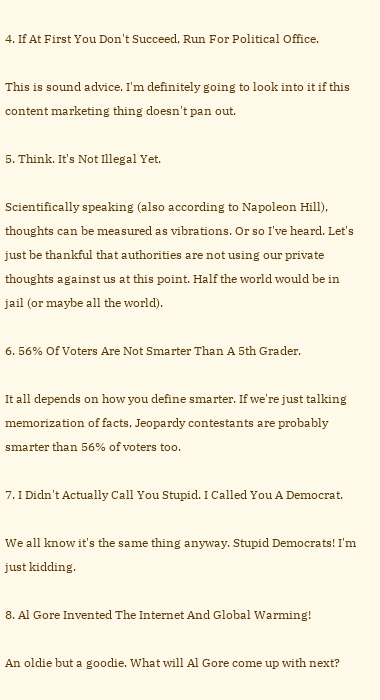4. If At First You Don't Succeed, Run For Political Office.

This is sound advice. I'm definitely going to look into it if this content marketing thing doesn't pan out.

5. Think. It's Not Illegal Yet.

Scientifically speaking (also according to Napoleon Hill), thoughts can be measured as vibrations. Or so I've heard. Let's just be thankful that authorities are not using our private thoughts against us at this point. Half the world would be in jail (or maybe all the world).

6. 56% Of Voters Are Not Smarter Than A 5th Grader.

It all depends on how you define smarter. If we're just talking memorization of facts, Jeopardy contestants are probably smarter than 56% of voters too.

7. I Didn't Actually Call You Stupid. I Called You A Democrat.

We all know it's the same thing anyway. Stupid Democrats! I'm just kidding.

8. Al Gore Invented The Internet And Global Warming!

An oldie but a goodie. What will Al Gore come up with next?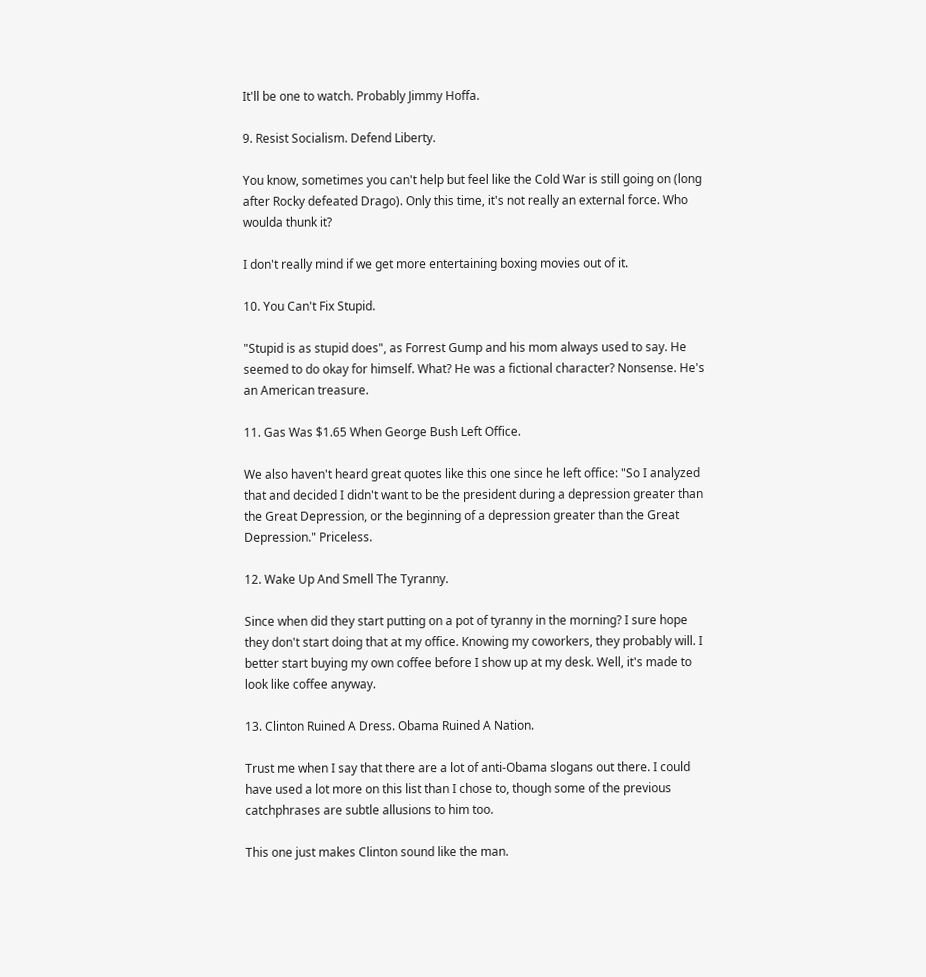It'll be one to watch. Probably Jimmy Hoffa.

9. Resist Socialism. Defend Liberty.

You know, sometimes you can't help but feel like the Cold War is still going on (long after Rocky defeated Drago). Only this time, it's not really an external force. Who woulda thunk it?

I don't really mind if we get more entertaining boxing movies out of it.

10. You Can't Fix Stupid.

"Stupid is as stupid does", as Forrest Gump and his mom always used to say. He seemed to do okay for himself. What? He was a fictional character? Nonsense. He's an American treasure.

11. Gas Was $1.65 When George Bush Left Office.

We also haven't heard great quotes like this one since he left office: "So I analyzed that and decided I didn't want to be the president during a depression greater than the Great Depression, or the beginning of a depression greater than the Great Depression." Priceless.

12. Wake Up And Smell The Tyranny.

Since when did they start putting on a pot of tyranny in the morning? I sure hope they don't start doing that at my office. Knowing my coworkers, they probably will. I better start buying my own coffee before I show up at my desk. Well, it's made to look like coffee anyway.

13. Clinton Ruined A Dress. Obama Ruined A Nation.

Trust me when I say that there are a lot of anti-Obama slogans out there. I could have used a lot more on this list than I chose to, though some of the previous catchphrases are subtle allusions to him too.

This one just makes Clinton sound like the man.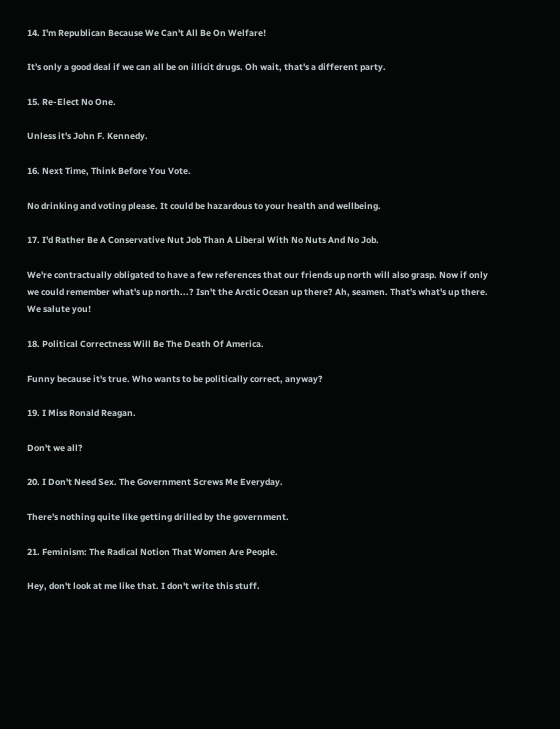14. I'm Republican Because We Can't All Be On Welfare!

It's only a good deal if we can all be on illicit drugs. Oh wait, that's a different party.

15. Re-Elect No One.

Unless it's John F. Kennedy.

16. Next Time, Think Before You Vote.

No drinking and voting please. It could be hazardous to your health and wellbeing.

17. I'd Rather Be A Conservative Nut Job Than A Liberal With No Nuts And No Job.

We're contractually obligated to have a few references that our friends up north will also grasp. Now if only we could remember what's up north...? Isn't the Arctic Ocean up there? Ah, seamen. That's what's up there. We salute you!

18. Political Correctness Will Be The Death Of America.

Funny because it's true. Who wants to be politically correct, anyway?

19. I Miss Ronald Reagan.

Don't we all?

20. I Don't Need Sex. The Government Screws Me Everyday.

There's nothing quite like getting drilled by the government.

21. Feminism: The Radical Notion That Women Are People.

Hey, don't look at me like that. I don't write this stuff.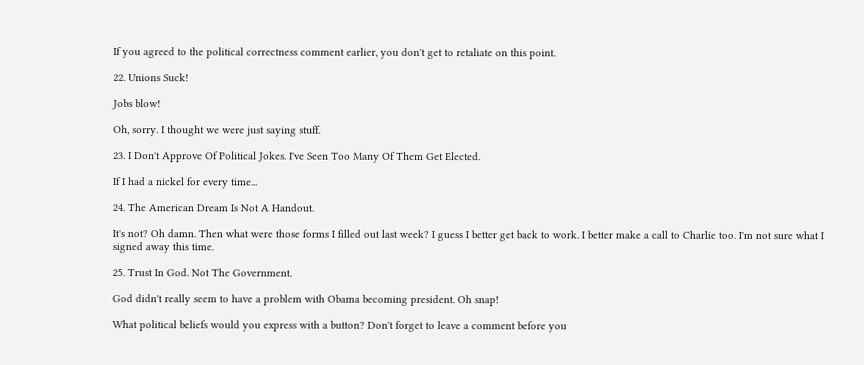If you agreed to the political correctness comment earlier, you don't get to retaliate on this point.

22. Unions Suck!

Jobs blow!

Oh, sorry. I thought we were just saying stuff.

23. I Don't Approve Of Political Jokes. I've Seen Too Many Of Them Get Elected.

If I had a nickel for every time...

24. The American Dream Is Not A Handout.

It's not? Oh damn. Then what were those forms I filled out last week? I guess I better get back to work. I better make a call to Charlie too. I'm not sure what I signed away this time.

25. Trust In God. Not The Government.

God didn't really seem to have a problem with Obama becoming president. Oh snap!

What political beliefs would you express with a button? Don't forget to leave a comment before you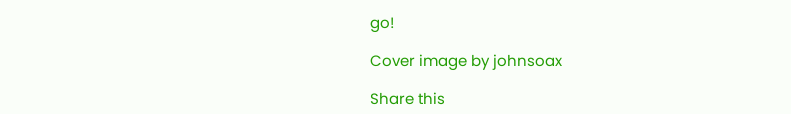go!

Cover image by johnsoax

Share this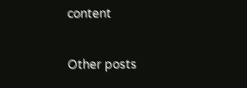content

Other posts